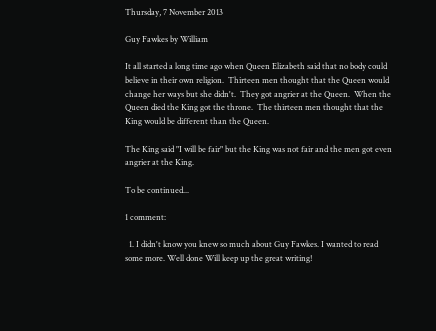Thursday, 7 November 2013

Guy Fawkes by William

It all started a long time ago when Queen Elizabeth said that no body could believe in their own religion.  Thirteen men thought that the Queen would change her ways but she didn't.  They got angrier at the Queen.  When the Queen died the King got the throne.  The thirteen men thought that the King would be different than the Queen.

The King said "I will be fair" but the King was not fair and the men got even angrier at the King.

To be continued...

1 comment:

  1. I didn't know you knew so much about Guy Fawkes. I wanted to read some more. Well done Will keep up the great writing!